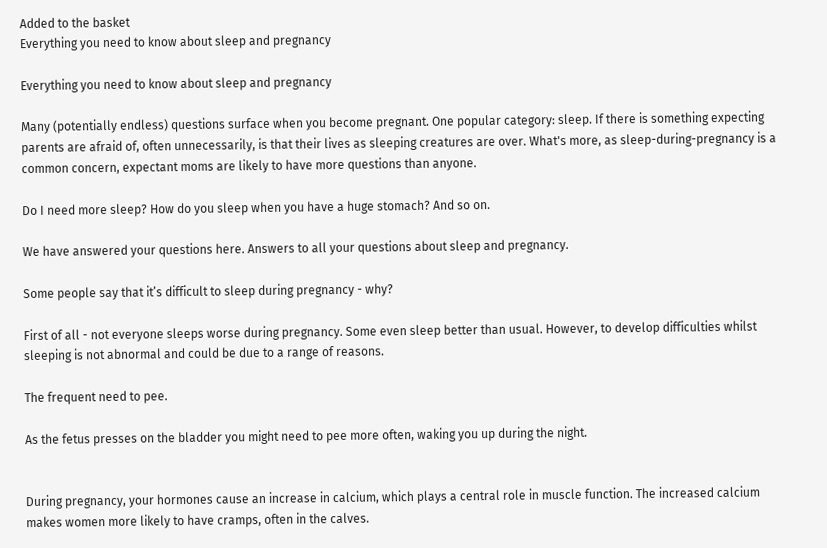Added to the basket
Everything you need to know about sleep and pregnancy

Everything you need to know about sleep and pregnancy

Many (potentially endless) questions surface when you become pregnant. One popular category: sleep. If there is something expecting parents are afraid of, often unnecessarily, is that their lives as sleeping creatures are over. What's more, as sleep-during-pregnancy is a common concern, expectant moms are likely to have more questions than anyone.

Do I need more sleep? How do you sleep when you have a huge stomach? And so on.

We have answered your questions here. Answers to all your questions about sleep and pregnancy.

Some people say that it’s difficult to sleep during pregnancy - why?

First of all - not everyone sleeps worse during pregnancy. Some even sleep better than usual. However, to develop difficulties whilst sleeping is not abnormal and could be due to a range of reasons.

The frequent need to pee.

As the fetus presses on the bladder you might need to pee more often, waking you up during the night.


During pregnancy, your hormones cause an increase in calcium, which plays a central role in muscle function. The increased calcium makes women more likely to have cramps, often in the calves.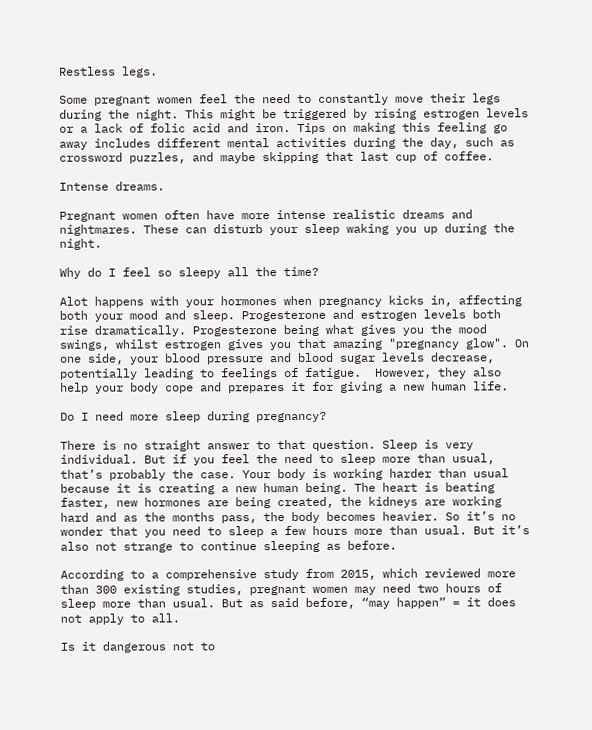Restless legs.

Some pregnant women feel the need to constantly move their legs during the night. This might be triggered by rising estrogen levels or a lack of folic acid and iron. Tips on making this feeling go away includes different mental activities during the day, such as crossword puzzles, and maybe skipping that last cup of coffee.

Intense dreams.

Pregnant women often have more intense realistic dreams and nightmares. These can disturb your sleep waking you up during the night.

Why do I feel so sleepy all the time?

Alot happens with your hormones when pregnancy kicks in, affecting both your mood and sleep. Progesterone and estrogen levels both rise dramatically. Progesterone being what gives you the mood swings, whilst estrogen gives you that amazing "pregnancy glow". On one side, your blood pressure and blood sugar levels decrease, potentially leading to feelings of fatigue.  However, they also help your body cope and prepares it for giving a new human life.

Do I need more sleep during pregnancy?

There is no straight answer to that question. Sleep is very individual. But if you feel the need to sleep more than usual, that’s probably the case. Your body is working harder than usual because it is creating a new human being. The heart is beating faster, new hormones are being created, the kidneys are working hard and as the months pass, the body becomes heavier. So it’s no wonder that you need to sleep a few hours more than usual. But it’s also not strange to continue sleeping as before.

According to a comprehensive study from 2015, which reviewed more than 300 existing studies, pregnant women may need two hours of sleep more than usual. But as said before, “may happen” = it does not apply to all.

Is it dangerous not to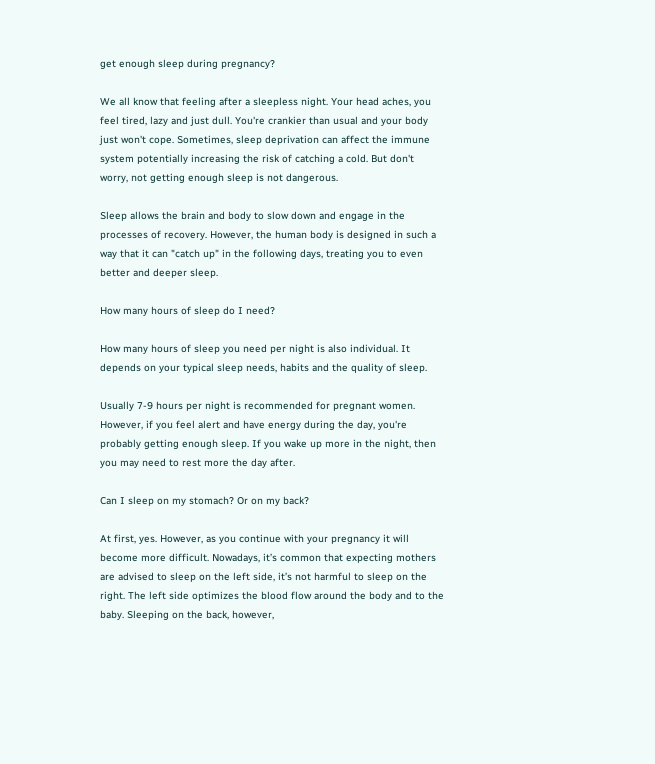get enough sleep during pregnancy?

We all know that feeling after a sleepless night. Your head aches, you feel tired, lazy and just dull. You're crankier than usual and your body just won't cope. Sometimes, sleep deprivation can affect the immune system potentially increasing the risk of catching a cold. But don't worry, not getting enough sleep is not dangerous.

Sleep allows the brain and body to slow down and engage in the processes of recovery. However, the human body is designed in such a way that it can "catch up" in the following days, treating you to even better and deeper sleep.

How many hours of sleep do I need?

How many hours of sleep you need per night is also individual. It depends on your typical sleep needs, habits and the quality of sleep.

Usually 7-9 hours per night is recommended for pregnant women. However, if you feel alert and have energy during the day, you're probably getting enough sleep. If you wake up more in the night, then you may need to rest more the day after.

Can I sleep on my stomach? Or on my back?

At first, yes. However, as you continue with your pregnancy it will become more difficult. Nowadays, it’s common that expecting mothers are advised to sleep on the left side, it’s not harmful to sleep on the right. The left side optimizes the blood flow around the body and to the baby. Sleeping on the back, however,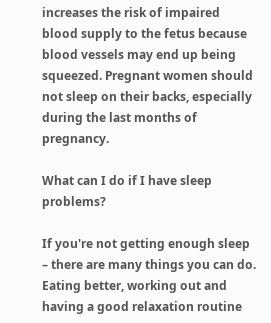increases the risk of impaired blood supply to the fetus because blood vessels may end up being squeezed. Pregnant women should not sleep on their backs, especially during the last months of pregnancy.

What can I do if I have sleep problems?

If you're not getting enough sleep – there are many things you can do. Eating better, working out and having a good relaxation routine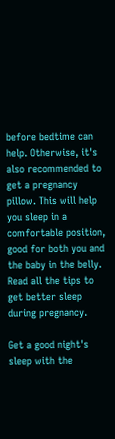before bedtime can help. Otherwise, it's also recommended to get a pregnancy pillow. This will help you sleep in a comfortable position, good for both you and the baby in the belly. Read all the tips to get better sleep during pregnancy.

Get a good night's sleep with the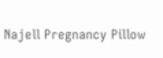Najell Pregnancy Pillow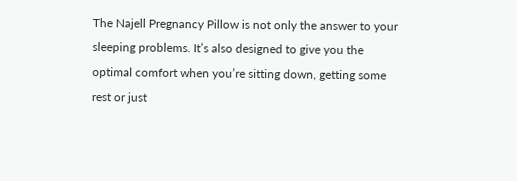The Najell Pregnancy Pillow is not only the answer to your sleeping problems. It’s also designed to give you the optimal comfort when you’re sitting down, getting some rest or just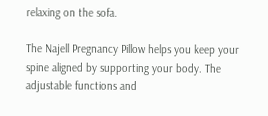relaxing on the sofa.

The Najell Pregnancy Pillow helps you keep your spine aligned by supporting your body. The adjustable functions and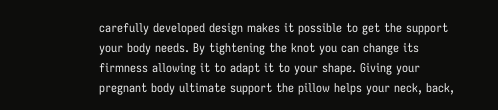carefully developed design makes it possible to get the support your body needs. By tightening the knot you can change its firmness allowing it to adapt it to your shape. Giving your pregnant body ultimate support the pillow helps your neck, back,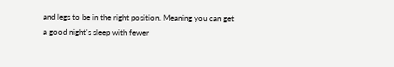and legs to be in the right position. Meaning you can get a good night's sleep with fewer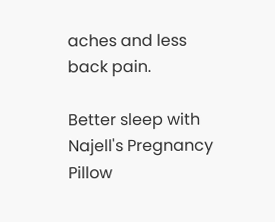aches and less back pain.

Better sleep with Najell's Pregnancy Pillow